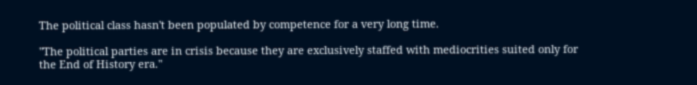The political class hasn't been populated by competence for a very long time.

"The political parties are in crisis because they are exclusively staffed with mediocrities suited only for the End of History era."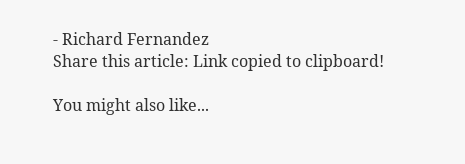- Richard Fernandez
Share this article: Link copied to clipboard!

You might also like...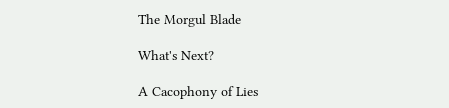The Morgul Blade

What's Next?

A Cacophony of Lies